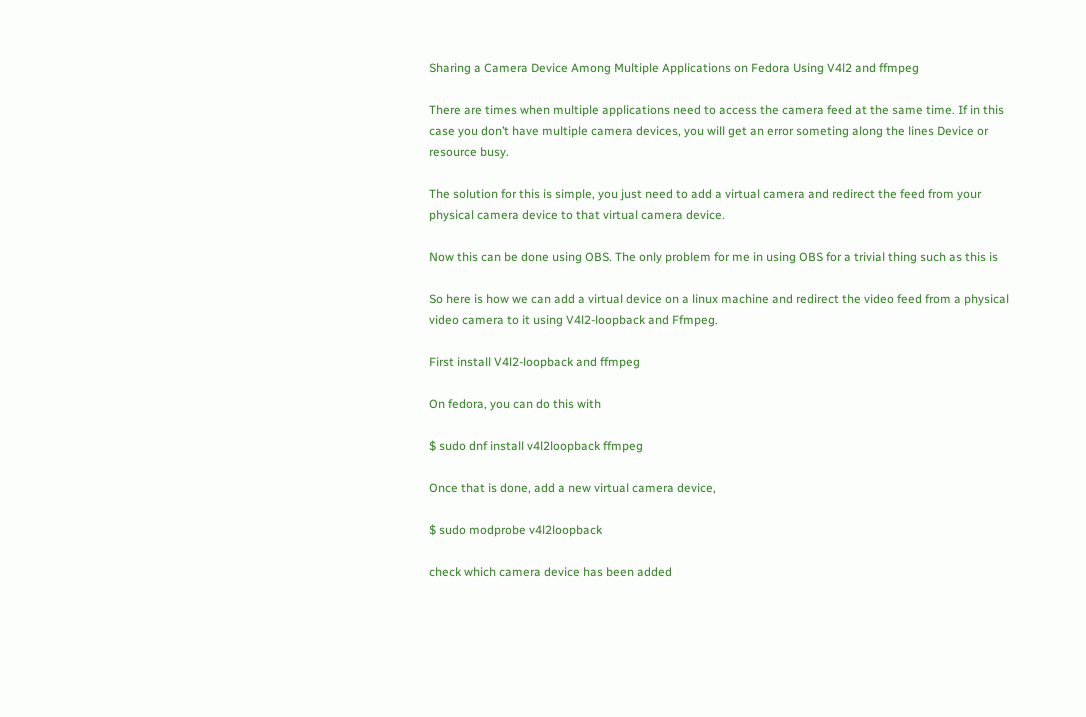Sharing a Camera Device Among Multiple Applications on Fedora Using V4l2 and ffmpeg

There are times when multiple applications need to access the camera feed at the same time. If in this case you don’t have multiple camera devices, you will get an error someting along the lines Device or resource busy.

The solution for this is simple, you just need to add a virtual camera and redirect the feed from your physical camera device to that virtual camera device.

Now this can be done using OBS. The only problem for me in using OBS for a trivial thing such as this is

So here is how we can add a virtual device on a linux machine and redirect the video feed from a physical video camera to it using V4l2-loopback and Ffmpeg.

First install V4l2-loopback and ffmpeg

On fedora, you can do this with

$ sudo dnf install v4l2loopback ffmpeg

Once that is done, add a new virtual camera device,

$ sudo modprobe v4l2loopback

check which camera device has been added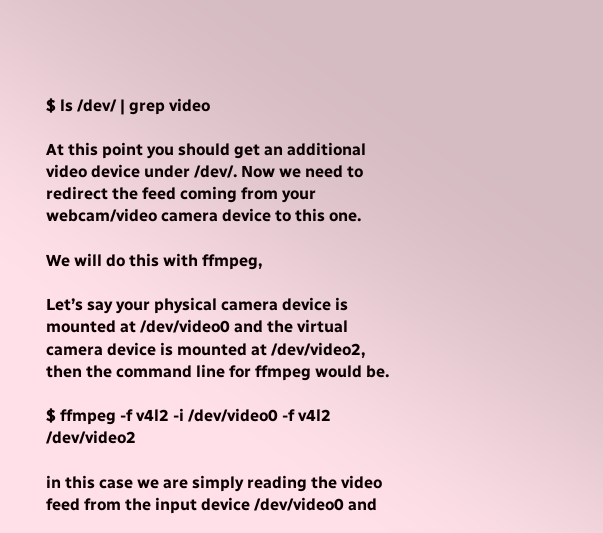$ ls /dev/ | grep video

At this point you should get an additional video device under /dev/. Now we need to redirect the feed coming from your webcam/video camera device to this one.

We will do this with ffmpeg,

Let’s say your physical camera device is mounted at /dev/video0 and the virtual camera device is mounted at /dev/video2, then the command line for ffmpeg would be.

$ ffmpeg -f v4l2 -i /dev/video0 -f v4l2 /dev/video2

in this case we are simply reading the video feed from the input device /dev/video0 and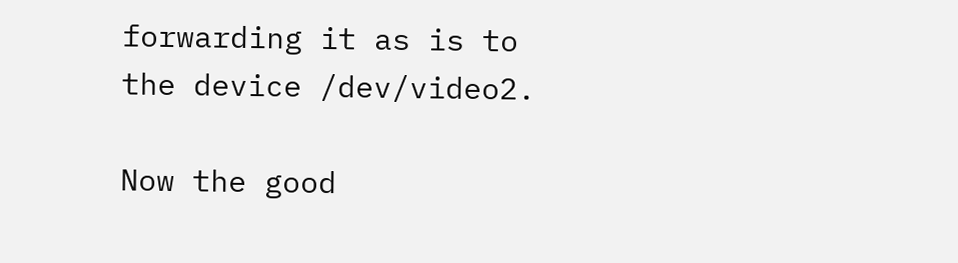forwarding it as is to the device /dev/video2.

Now the good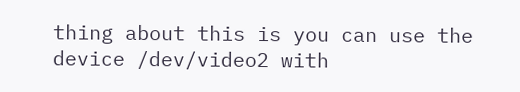thing about this is you can use the device /dev/video2 with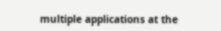multiple applications at the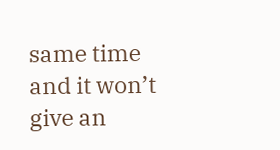same time and it won’t give an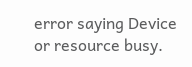error saying Device or resource busy.